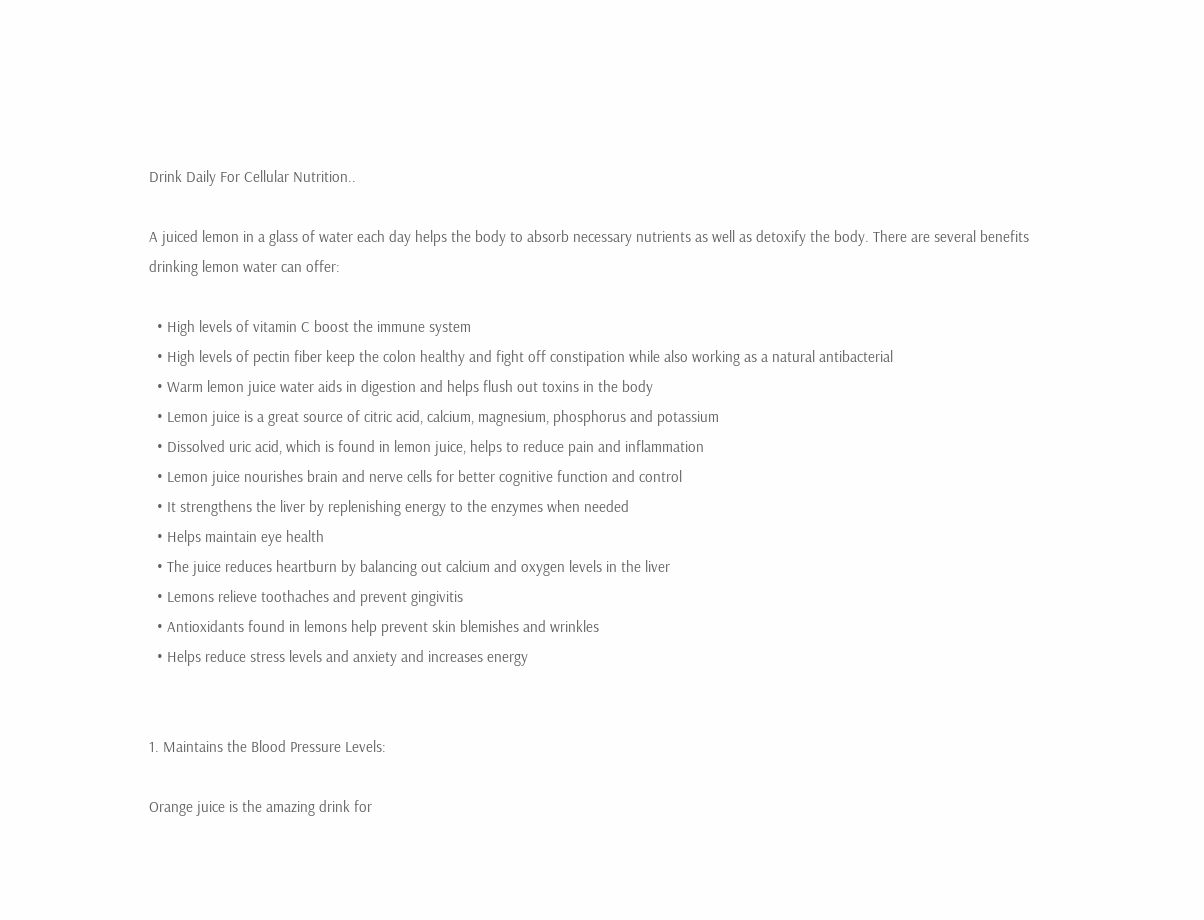Drink Daily For Cellular Nutrition..

A juiced lemon in a glass of water each day helps the body to absorb necessary nutrients as well as detoxify the body. There are several benefits drinking lemon water can offer:

  • High levels of vitamin C boost the immune system
  • High levels of pectin fiber keep the colon healthy and fight off constipation while also working as a natural antibacterial
  • Warm lemon juice water aids in digestion and helps flush out toxins in the body
  • Lemon juice is a great source of citric acid, calcium, magnesium, phosphorus and potassium
  • Dissolved uric acid, which is found in lemon juice, helps to reduce pain and inflammation
  • Lemon juice nourishes brain and nerve cells for better cognitive function and control
  • It strengthens the liver by replenishing energy to the enzymes when needed
  • Helps maintain eye health
  • The juice reduces heartburn by balancing out calcium and oxygen levels in the liver
  • Lemons relieve toothaches and prevent gingivitis
  • Antioxidants found in lemons help prevent skin blemishes and wrinkles
  • Helps reduce stress levels and anxiety and increases energy


1. Maintains the Blood Pressure Levels:

Orange juice is the amazing drink for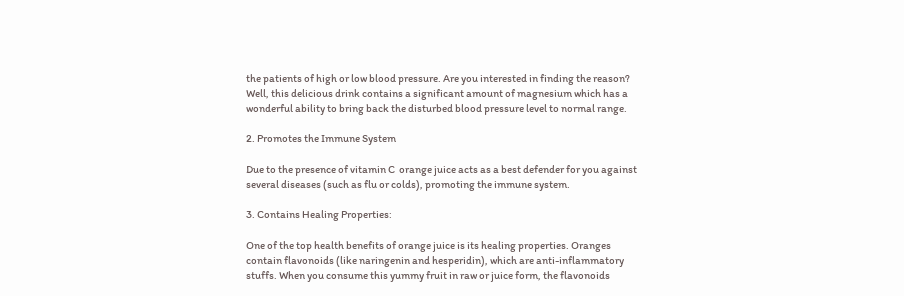the patients of high or low blood pressure. Are you interested in finding the reason? Well, this delicious drink contains a significant amount of magnesium which has a wonderful ability to bring back the disturbed blood pressure level to normal range.

2. Promotes the Immune System

Due to the presence of vitamin C  orange juice acts as a best defender for you against several diseases (such as flu or colds), promoting the immune system.

3. Contains Healing Properties:

One of the top health benefits of orange juice is its healing properties. Oranges contain flavonoids (like naringenin and hesperidin), which are anti-inflammatory stuffs. When you consume this yummy fruit in raw or juice form, the flavonoids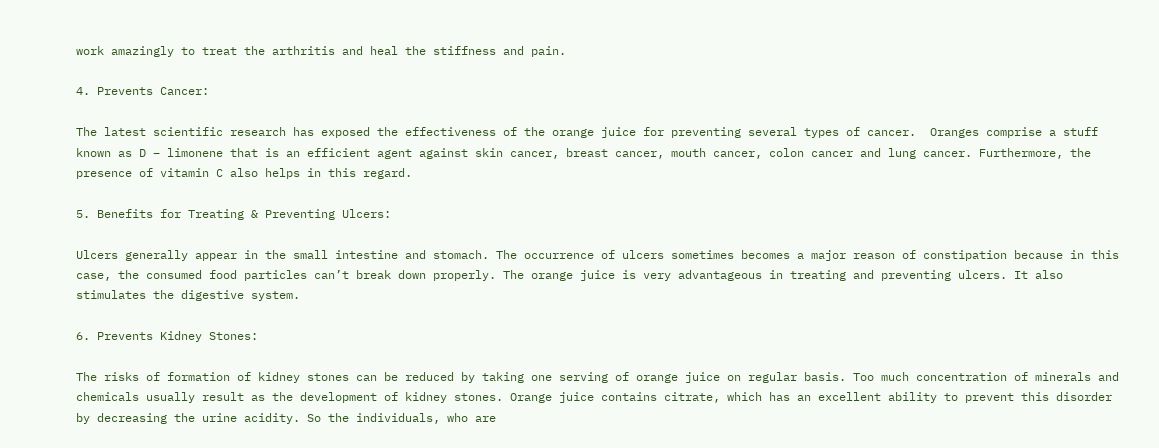work amazingly to treat the arthritis and heal the stiffness and pain.

4. Prevents Cancer:

The latest scientific research has exposed the effectiveness of the orange juice for preventing several types of cancer.  Oranges comprise a stuff known as D – limonene that is an efficient agent against skin cancer, breast cancer, mouth cancer, colon cancer and lung cancer. Furthermore, the presence of vitamin C also helps in this regard.

5. Benefits for Treating & Preventing Ulcers:

Ulcers generally appear in the small intestine and stomach. The occurrence of ulcers sometimes becomes a major reason of constipation because in this case, the consumed food particles can’t break down properly. The orange juice is very advantageous in treating and preventing ulcers. It also stimulates the digestive system.

6. Prevents Kidney Stones:

The risks of formation of kidney stones can be reduced by taking one serving of orange juice on regular basis. Too much concentration of minerals and chemicals usually result as the development of kidney stones. Orange juice contains citrate, which has an excellent ability to prevent this disorder by decreasing the urine acidity. So the individuals, who are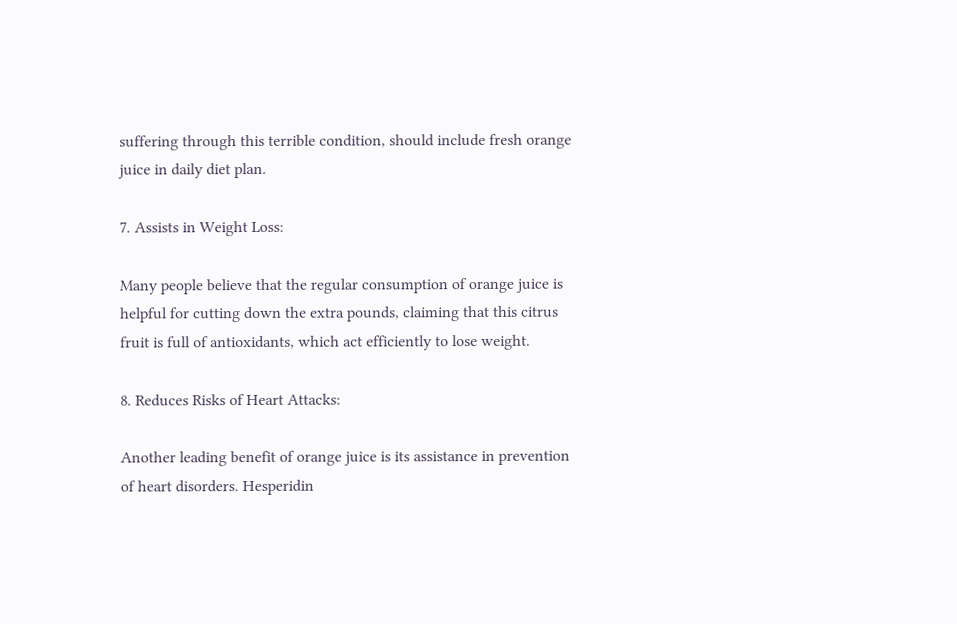suffering through this terrible condition, should include fresh orange juice in daily diet plan.

7. Assists in Weight Loss:

Many people believe that the regular consumption of orange juice is helpful for cutting down the extra pounds, claiming that this citrus fruit is full of antioxidants, which act efficiently to lose weight.

8. Reduces Risks of Heart Attacks:

Another leading benefit of orange juice is its assistance in prevention of heart disorders. Hesperidin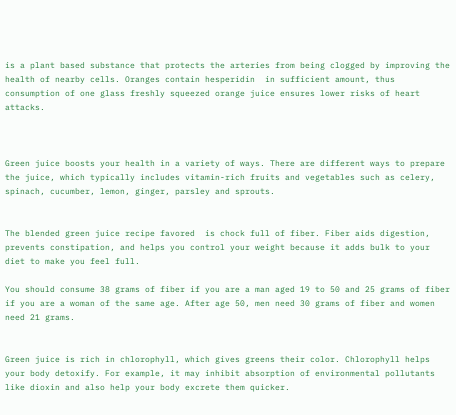is a plant based substance that protects the arteries from being clogged by improving the health of nearby cells. Oranges contain hesperidin  in sufficient amount, thus consumption of one glass freshly squeezed orange juice ensures lower risks of heart attacks.



Green juice boosts your health in a variety of ways. There are different ways to prepare the juice, which typically includes vitamin-rich fruits and vegetables such as celery, spinach, cucumber, lemon, ginger, parsley and sprouts.


The blended green juice recipe favored  is chock full of fiber. Fiber aids digestion, prevents constipation, and helps you control your weight because it adds bulk to your diet to make you feel full.

You should consume 38 grams of fiber if you are a man aged 19 to 50 and 25 grams of fiber if you are a woman of the same age. After age 50, men need 30 grams of fiber and women need 21 grams.


Green juice is rich in chlorophyll, which gives greens their color. Chlorophyll helps your body detoxify. For example, it may inhibit absorption of environmental pollutants like dioxin and also help your body excrete them quicker.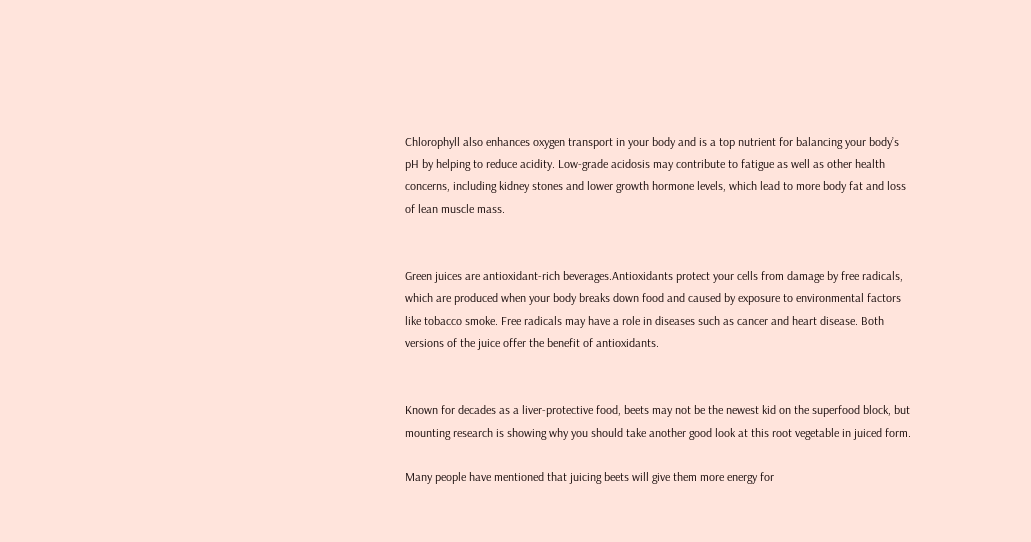Chlorophyll also enhances oxygen transport in your body and is a top nutrient for balancing your body’s pH by helping to reduce acidity. Low-grade acidosis may contribute to fatigue as well as other health concerns, including kidney stones and lower growth hormone levels, which lead to more body fat and loss of lean muscle mass.


Green juices are antioxidant-rich beverages.Antioxidants protect your cells from damage by free radicals, which are produced when your body breaks down food and caused by exposure to environmental factors like tobacco smoke. Free radicals may have a role in diseases such as cancer and heart disease. Both versions of the juice offer the benefit of antioxidants.


Known for decades as a liver-protective food, beets may not be the newest kid on the superfood block, but mounting research is showing why you should take another good look at this root vegetable in juiced form.

Many people have mentioned that juicing beets will give them more energy for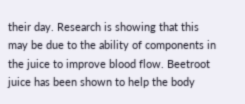their day. Research is showing that this may be due to the ability of components in the juice to improve blood flow. Beetroot juice has been shown to help the body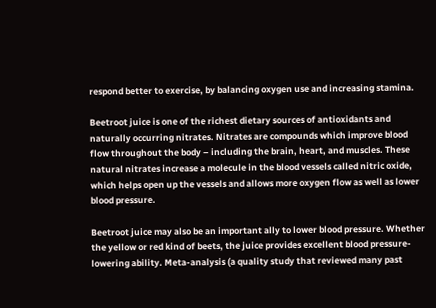respond better to exercise, by balancing oxygen use and increasing stamina.

Beetroot juice is one of the richest dietary sources of antioxidants and naturally occurring nitrates. Nitrates are compounds which improve blood flow throughout the body – including the brain, heart, and muscles. These natural nitrates increase a molecule in the blood vessels called nitric oxide, which helps open up the vessels and allows more oxygen flow as well as lower blood pressure.

Beetroot juice may also be an important ally to lower blood pressure. Whether the yellow or red kind of beets, the juice provides excellent blood pressure-lowering ability. Meta-analysis (a quality study that reviewed many past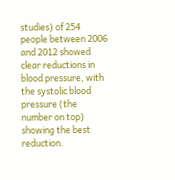studies) of 254 people between 2006 and 2012 showed clear reductions in blood pressure, with the systolic blood pressure (the number on top) showing the best reduction.